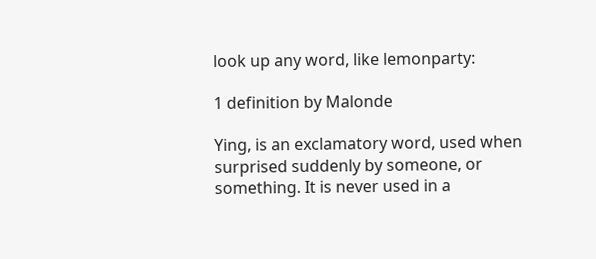look up any word, like lemonparty:

1 definition by Malonde

Ying, is an exclamatory word, used when surprised suddenly by someone, or something. It is never used in a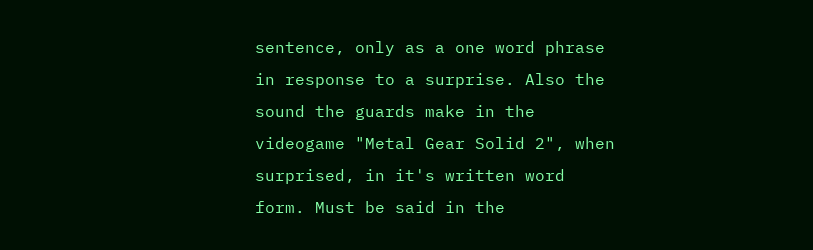sentence, only as a one word phrase in response to a surprise. Also the sound the guards make in the videogame "Metal Gear Solid 2", when surprised, in it's written word form. Must be said in the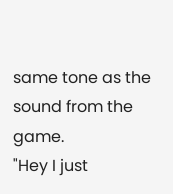same tone as the sound from the game.
"Hey I just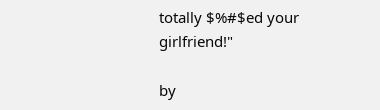totally $%#$ed your girlfriend!"

by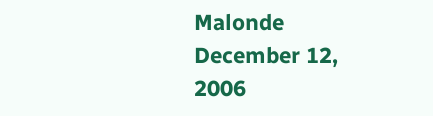Malonde December 12, 2006